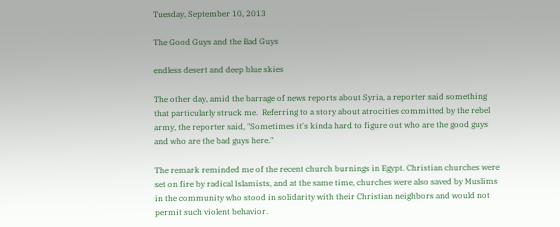Tuesday, September 10, 2013

The Good Guys and the Bad Guys

endless desert and deep blue skies

The other day, amid the barrage of news reports about Syria, a reporter said something that particularly struck me.  Referring to a story about atrocities committed by the rebel army, the reporter said, "Sometimes it's kinda hard to figure out who are the good guys and who are the bad guys here."

The remark reminded me of the recent church burnings in Egypt. Christian churches were set on fire by radical Islamists, and at the same time, churches were also saved by Muslims in the community who stood in solidarity with their Christian neighbors and would not permit such violent behavior.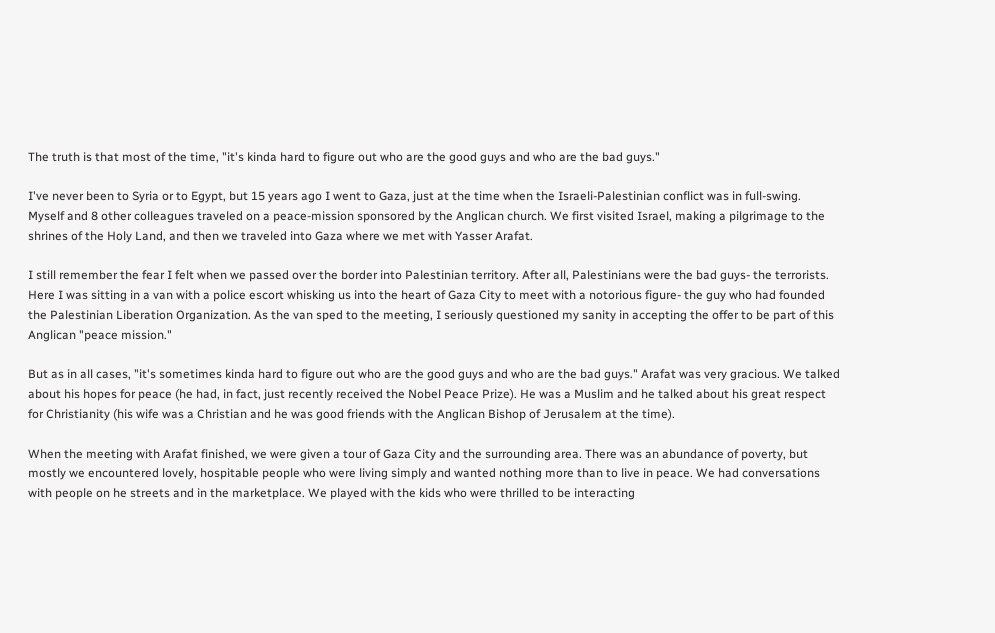The truth is that most of the time, "it's kinda hard to figure out who are the good guys and who are the bad guys."

I've never been to Syria or to Egypt, but 15 years ago I went to Gaza, just at the time when the Israeli-Palestinian conflict was in full-swing.  Myself and 8 other colleagues traveled on a peace-mission sponsored by the Anglican church. We first visited Israel, making a pilgrimage to the shrines of the Holy Land, and then we traveled into Gaza where we met with Yasser Arafat.

I still remember the fear I felt when we passed over the border into Palestinian territory. After all, Palestinians were the bad guys- the terrorists. Here I was sitting in a van with a police escort whisking us into the heart of Gaza City to meet with a notorious figure- the guy who had founded the Palestinian Liberation Organization. As the van sped to the meeting, I seriously questioned my sanity in accepting the offer to be part of this Anglican "peace mission."

But as in all cases, "it's sometimes kinda hard to figure out who are the good guys and who are the bad guys." Arafat was very gracious. We talked about his hopes for peace (he had, in fact, just recently received the Nobel Peace Prize). He was a Muslim and he talked about his great respect for Christianity (his wife was a Christian and he was good friends with the Anglican Bishop of Jerusalem at the time).

When the meeting with Arafat finished, we were given a tour of Gaza City and the surrounding area. There was an abundance of poverty, but mostly we encountered lovely, hospitable people who were living simply and wanted nothing more than to live in peace. We had conversations with people on he streets and in the marketplace. We played with the kids who were thrilled to be interacting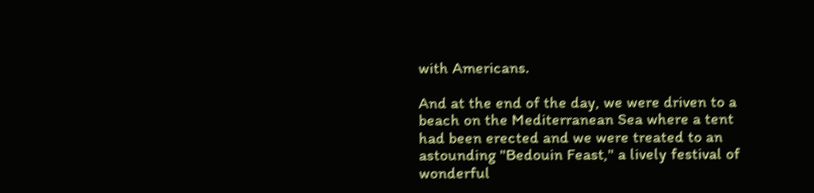with Americans.

And at the end of the day, we were driven to a beach on the Mediterranean Sea where a tent had been erected and we were treated to an astounding "Bedouin Feast," a lively festival of wonderful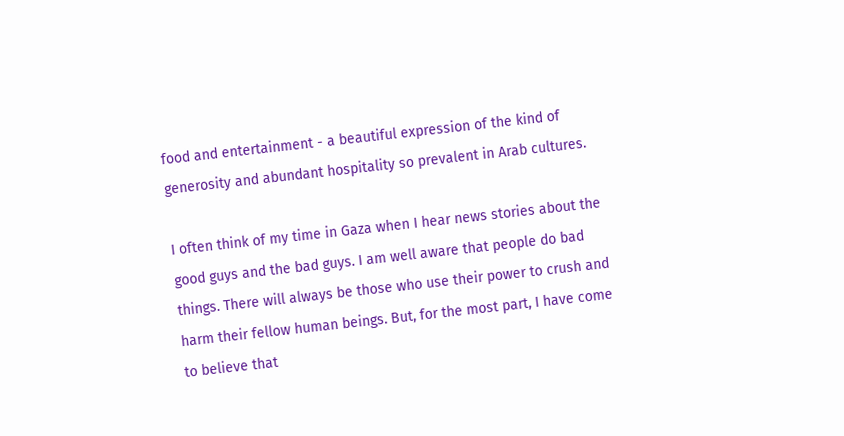food and entertainment - a beautiful expression of the kind of generosity and abundant hospitality so prevalent in Arab cultures.

I often think of my time in Gaza when I hear news stories about the good guys and the bad guys. I am well aware that people do bad things. There will always be those who use their power to crush and harm their fellow human beings. But, for the most part, I have come to believe that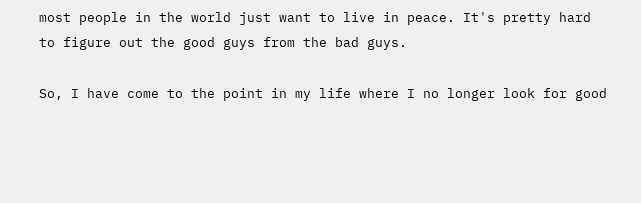most people in the world just want to live in peace. It's pretty hard to figure out the good guys from the bad guys.

So, I have come to the point in my life where I no longer look for good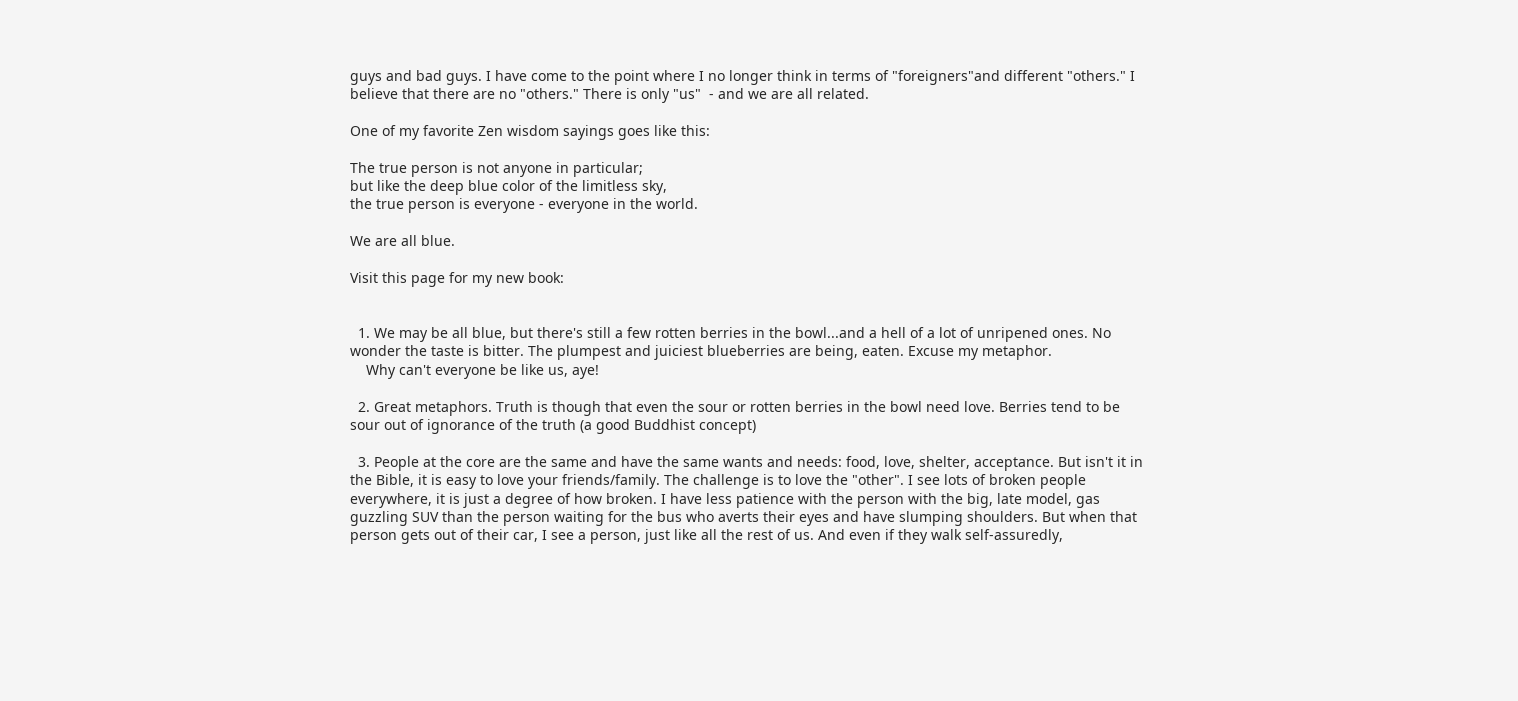guys and bad guys. I have come to the point where I no longer think in terms of "foreigners"and different "others." I believe that there are no "others." There is only "us"  - and we are all related.

One of my favorite Zen wisdom sayings goes like this:

The true person is not anyone in particular;
but like the deep blue color of the limitless sky,
the true person is everyone - everyone in the world.

We are all blue.

Visit this page for my new book:


  1. We may be all blue, but there's still a few rotten berries in the bowl...and a hell of a lot of unripened ones. No wonder the taste is bitter. The plumpest and juiciest blueberries are being, eaten. Excuse my metaphor.
    Why can't everyone be like us, aye!

  2. Great metaphors. Truth is though that even the sour or rotten berries in the bowl need love. Berries tend to be sour out of ignorance of the truth (a good Buddhist concept)

  3. People at the core are the same and have the same wants and needs: food, love, shelter, acceptance. But isn't it in the Bible, it is easy to love your friends/family. The challenge is to love the "other". I see lots of broken people everywhere, it is just a degree of how broken. I have less patience with the person with the big, late model, gas guzzling SUV than the person waiting for the bus who averts their eyes and have slumping shoulders. But when that person gets out of their car, I see a person, just like all the rest of us. And even if they walk self-assuredly,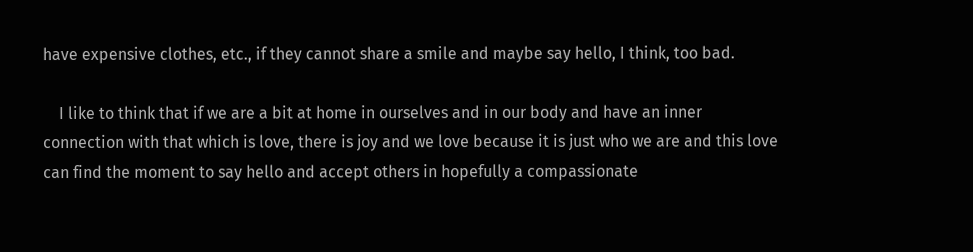have expensive clothes, etc., if they cannot share a smile and maybe say hello, I think, too bad.

    I like to think that if we are a bit at home in ourselves and in our body and have an inner connection with that which is love, there is joy and we love because it is just who we are and this love can find the moment to say hello and accept others in hopefully a compassionate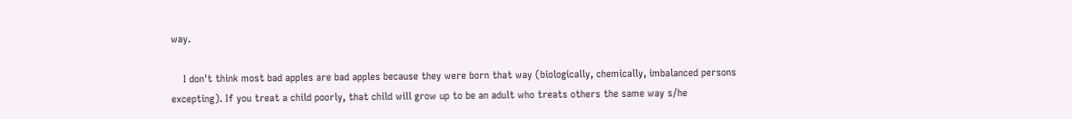way.

    I don't think most bad apples are bad apples because they were born that way (biologically, chemically, imbalanced persons excepting). If you treat a child poorly, that child will grow up to be an adult who treats others the same way s/he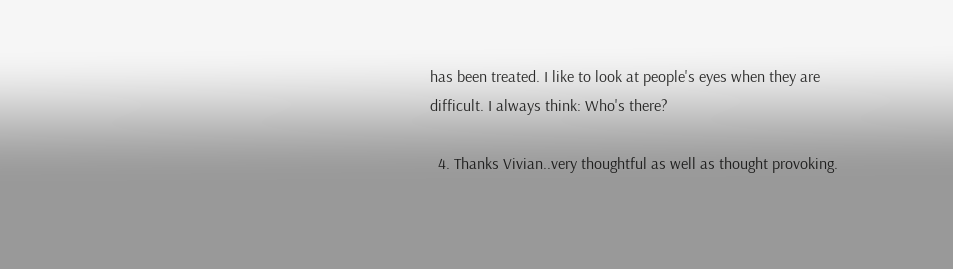has been treated. I like to look at people's eyes when they are difficult. I always think: Who's there?

  4. Thanks Vivian..very thoughtful as well as thought provoking.